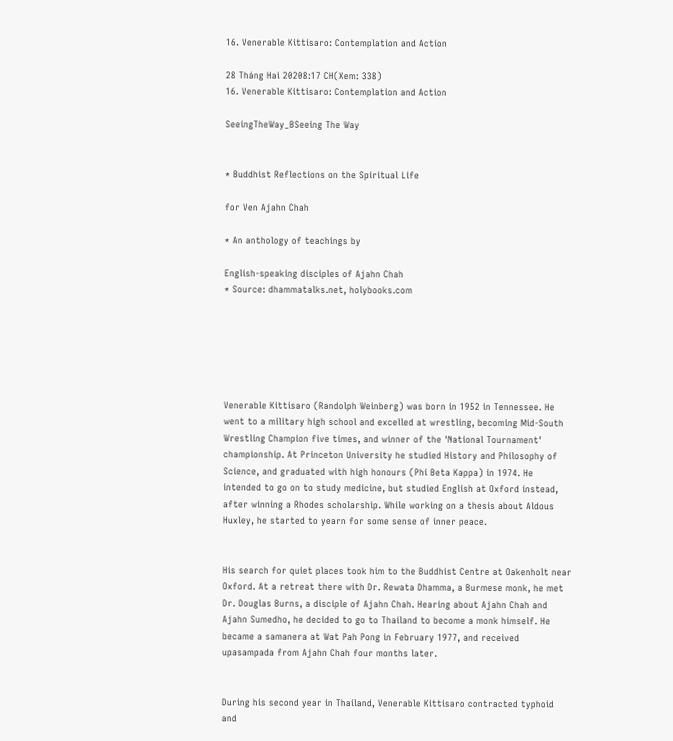16. Venerable Kittisaro: Contemplation and Action

28 Tháng Hai 20208:17 CH(Xem: 338)
16. Venerable Kittisaro: Contemplation and Action

SeeingTheWay_BSeeing The Way


* Buddhist Reflections on the Spiritual Life

for Ven Ajahn Chah

* An anthology of teachings by

English-speaking disciples of Ajahn Chah
* Source: dhammatalks.net, holybooks.com






Venerable Kittisaro (Randolph Weinberg) was born in 1952 in Tennessee. He went to a military high school and excelled at wrestling, becoming Mid-South Wrestling Champion five times, and winner of the 'National Tournament' championship. At Princeton University he studied History and Philosophy of Science, and graduated with high honours (Phi Beta Kappa) in 1974. He intended to go on to study medicine, but studied English at Oxford instead, after winning a Rhodes scholarship. While working on a thesis about Aldous Huxley, he started to yearn for some sense of inner peace.


His search for quiet places took him to the Buddhist Centre at Oakenholt near Oxford. At a retreat there with Dr. Rewata Dhamma, a Burmese monk, he met Dr. Douglas Burns, a disciple of Ajahn Chah. Hearing about Ajahn Chah and Ajahn Sumedho, he decided to go to Thailand to become a monk himself. He became a samanera at Wat Pah Pong in February 1977, and received upasampada from Ajahn Chah four months later.


During his second year in Thailand, Venerable Kittisaro contracted typhoid and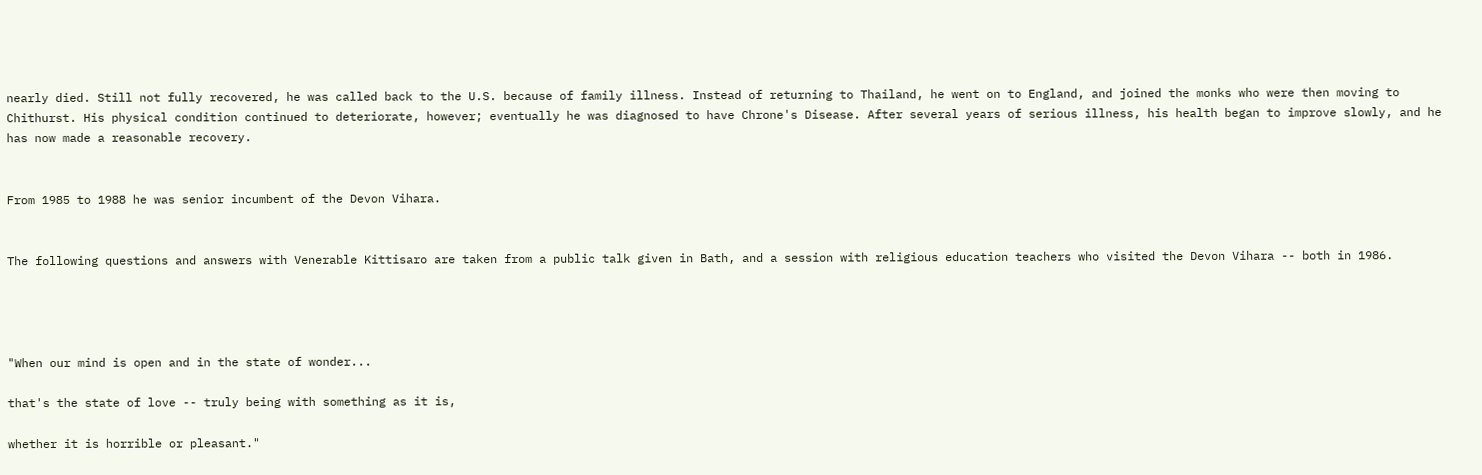nearly died. Still not fully recovered, he was called back to the U.S. because of family illness. Instead of returning to Thailand, he went on to England, and joined the monks who were then moving to Chithurst. His physical condition continued to deteriorate, however; eventually he was diagnosed to have Chrone's Disease. After several years of serious illness, his health began to improve slowly, and he has now made a reasonable recovery.


From 1985 to 1988 he was senior incumbent of the Devon Vihara.


The following questions and answers with Venerable Kittisaro are taken from a public talk given in Bath, and a session with religious education teachers who visited the Devon Vihara -- both in 1986.




"When our mind is open and in the state of wonder...

that's the state of love -- truly being with something as it is,

whether it is horrible or pleasant."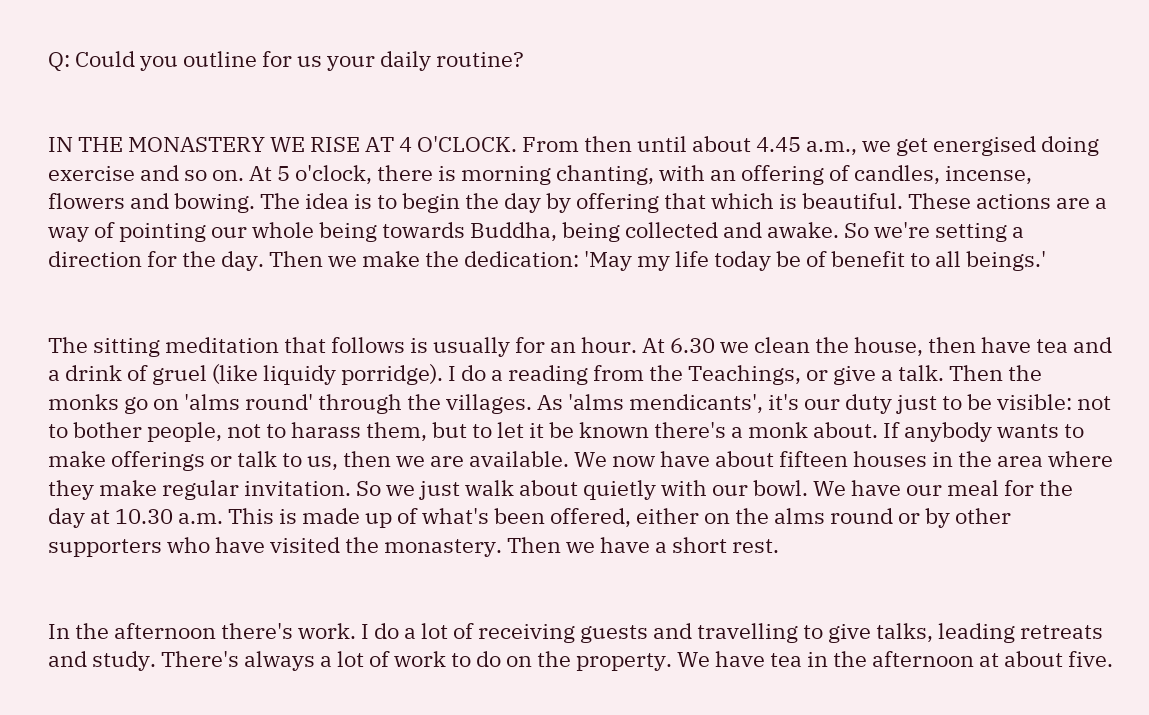Q: Could you outline for us your daily routine?


IN THE MONASTERY WE RISE AT 4 O'CLOCK. From then until about 4.45 a.m., we get energised doing exercise and so on. At 5 o'clock, there is morning chanting, with an offering of candles, incense, flowers and bowing. The idea is to begin the day by offering that which is beautiful. These actions are a way of pointing our whole being towards Buddha, being collected and awake. So we're setting a direction for the day. Then we make the dedication: 'May my life today be of benefit to all beings.'


The sitting meditation that follows is usually for an hour. At 6.30 we clean the house, then have tea and a drink of gruel (like liquidy porridge). I do a reading from the Teachings, or give a talk. Then the monks go on 'alms round' through the villages. As 'alms mendicants', it's our duty just to be visible: not to bother people, not to harass them, but to let it be known there's a monk about. If anybody wants to make offerings or talk to us, then we are available. We now have about fifteen houses in the area where they make regular invitation. So we just walk about quietly with our bowl. We have our meal for the day at 10.30 a.m. This is made up of what's been offered, either on the alms round or by other supporters who have visited the monastery. Then we have a short rest.


In the afternoon there's work. I do a lot of receiving guests and travelling to give talks, leading retreats and study. There's always a lot of work to do on the property. We have tea in the afternoon at about five.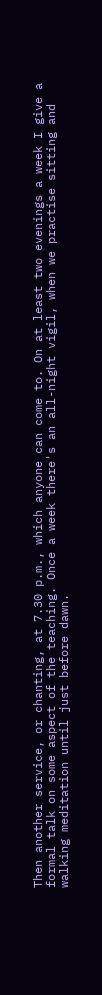Then another service, or chanting, at 7.30 p.m., which anyone can come to. On at least two evenings a week I give a formal talk on some aspect of the teaching. Once a week there's an all-night vigil, when we practise sitting and walking meditation until just before dawn.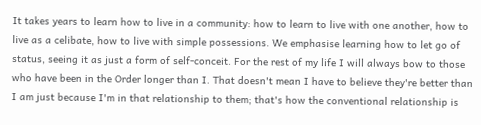It takes years to learn how to live in a community: how to learn to live with one another, how to live as a celibate, how to live with simple possessions. We emphasise learning how to let go of status, seeing it as just a form of self-conceit. For the rest of my life I will always bow to those who have been in the Order longer than I. That doesn't mean I have to believe they're better than I am just because I'm in that relationship to them; that's how the conventional relationship is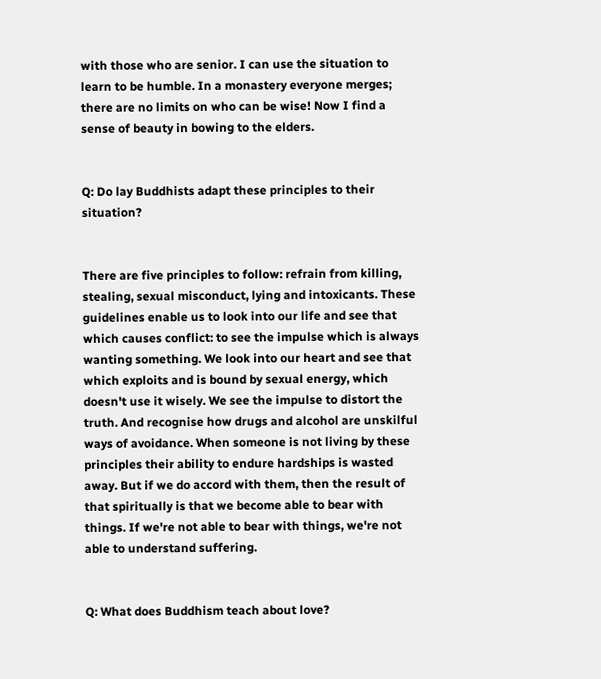with those who are senior. I can use the situation to learn to be humble. In a monastery everyone merges; there are no limits on who can be wise! Now I find a sense of beauty in bowing to the elders.


Q: Do lay Buddhists adapt these principles to their situation?


There are five principles to follow: refrain from killing, stealing, sexual misconduct, lying and intoxicants. These guidelines enable us to look into our life and see that which causes conflict: to see the impulse which is always wanting something. We look into our heart and see that which exploits and is bound by sexual energy, which doesn't use it wisely. We see the impulse to distort the truth. And recognise how drugs and alcohol are unskilful ways of avoidance. When someone is not living by these principles their ability to endure hardships is wasted away. But if we do accord with them, then the result of that spiritually is that we become able to bear with things. If we're not able to bear with things, we're not able to understand suffering.


Q: What does Buddhism teach about love?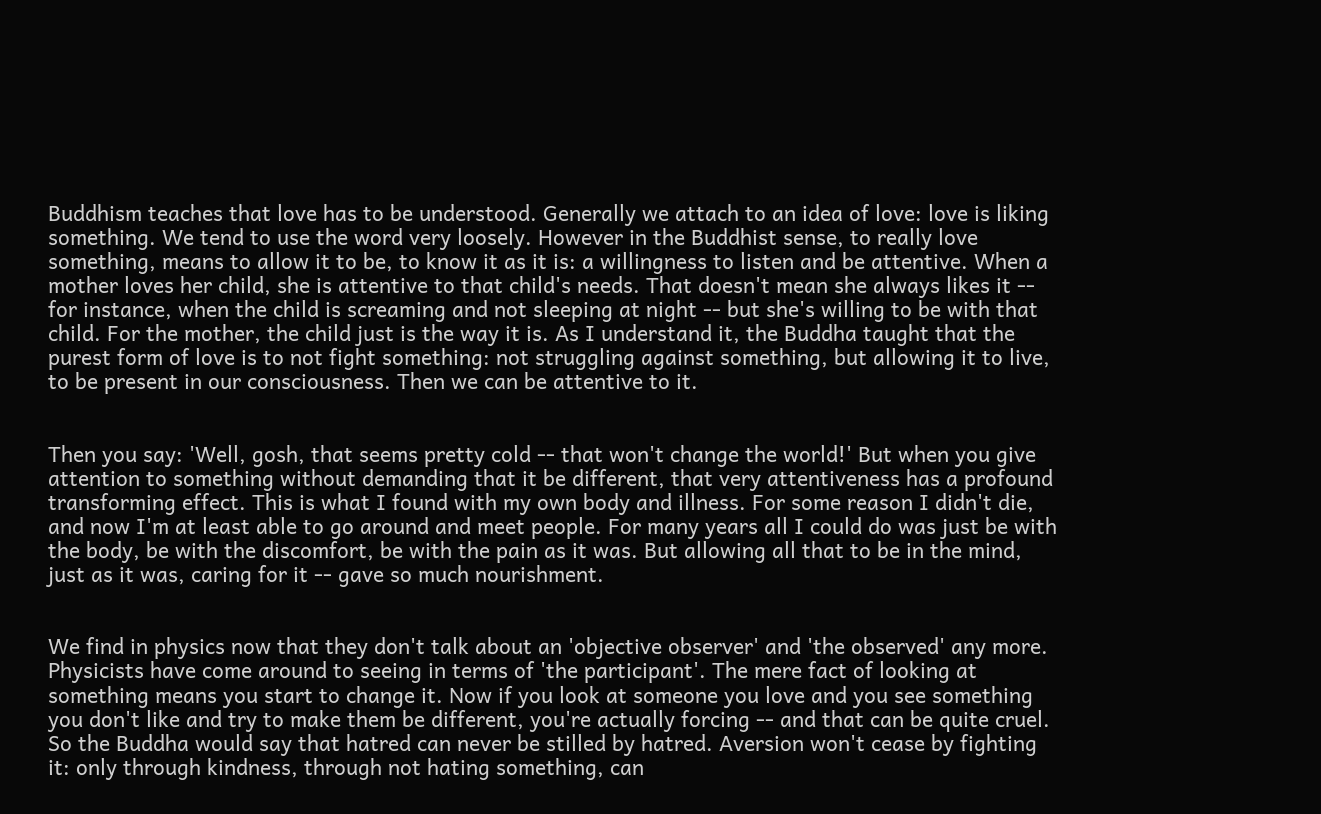Buddhism teaches that love has to be understood. Generally we attach to an idea of love: love is liking something. We tend to use the word very loosely. However in the Buddhist sense, to really love something, means to allow it to be, to know it as it is: a willingness to listen and be attentive. When a mother loves her child, she is attentive to that child's needs. That doesn't mean she always likes it -- for instance, when the child is screaming and not sleeping at night -- but she's willing to be with that child. For the mother, the child just is the way it is. As I understand it, the Buddha taught that the purest form of love is to not fight something: not struggling against something, but allowing it to live, to be present in our consciousness. Then we can be attentive to it.


Then you say: 'Well, gosh, that seems pretty cold -- that won't change the world!' But when you give attention to something without demanding that it be different, that very attentiveness has a profound transforming effect. This is what I found with my own body and illness. For some reason I didn't die, and now I'm at least able to go around and meet people. For many years all I could do was just be with the body, be with the discomfort, be with the pain as it was. But allowing all that to be in the mind, just as it was, caring for it -- gave so much nourishment.


We find in physics now that they don't talk about an 'objective observer' and 'the observed' any more. Physicists have come around to seeing in terms of 'the participant'. The mere fact of looking at something means you start to change it. Now if you look at someone you love and you see something you don't like and try to make them be different, you're actually forcing -- and that can be quite cruel. So the Buddha would say that hatred can never be stilled by hatred. Aversion won't cease by fighting it: only through kindness, through not hating something, can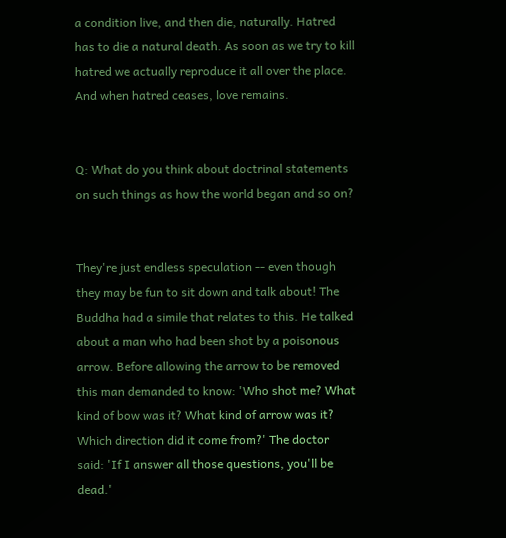a condition live, and then die, naturally. Hatred has to die a natural death. As soon as we try to kill hatred we actually reproduce it all over the place. And when hatred ceases, love remains.


Q: What do you think about doctrinal statements on such things as how the world began and so on?


They're just endless speculation -- even though they may be fun to sit down and talk about! The Buddha had a simile that relates to this. He talked about a man who had been shot by a poisonous arrow. Before allowing the arrow to be removed this man demanded to know: 'Who shot me? What kind of bow was it? What kind of arrow was it? Which direction did it come from?' The doctor said: 'If I answer all those questions, you'll be dead.'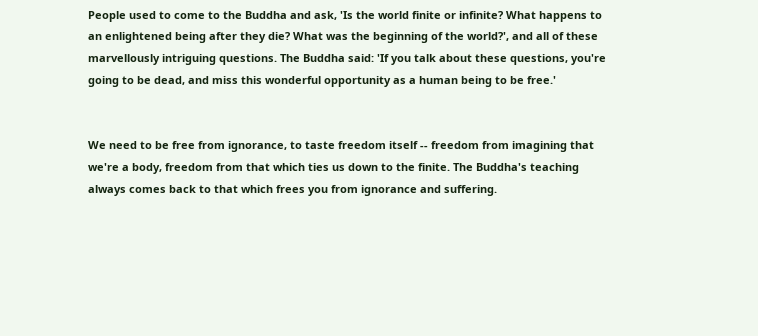People used to come to the Buddha and ask, 'Is the world finite or infinite? What happens to an enlightened being after they die? What was the beginning of the world?', and all of these marvellously intriguing questions. The Buddha said: 'If you talk about these questions, you're going to be dead, and miss this wonderful opportunity as a human being to be free.'


We need to be free from ignorance, to taste freedom itself -- freedom from imagining that we're a body, freedom from that which ties us down to the finite. The Buddha's teaching always comes back to that which frees you from ignorance and suffering.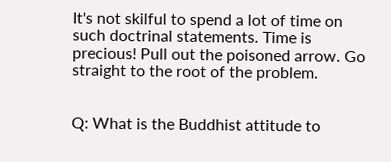It's not skilful to spend a lot of time on such doctrinal statements. Time is precious! Pull out the poisoned arrow. Go straight to the root of the problem.


Q: What is the Buddhist attitude to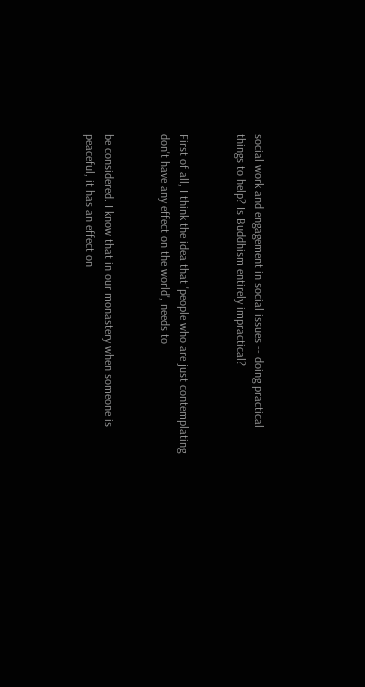social work and engagement in social issues -- doing practical things to help? Is Buddhism entirely impractical?


First of all, I think the idea that 'people who are just contemplating don't have any effect on the world', needs to


be considered. I know that in our monastery when someone is peaceful, it has an effect on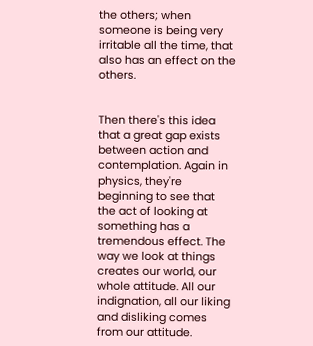the others; when someone is being very irritable all the time, that also has an effect on the others.


Then there's this idea that a great gap exists between action and contemplation. Again in physics, they're beginning to see that the act of looking at something has a tremendous effect. The way we look at things creates our world, our whole attitude. All our indignation, all our liking and disliking comes from our attitude.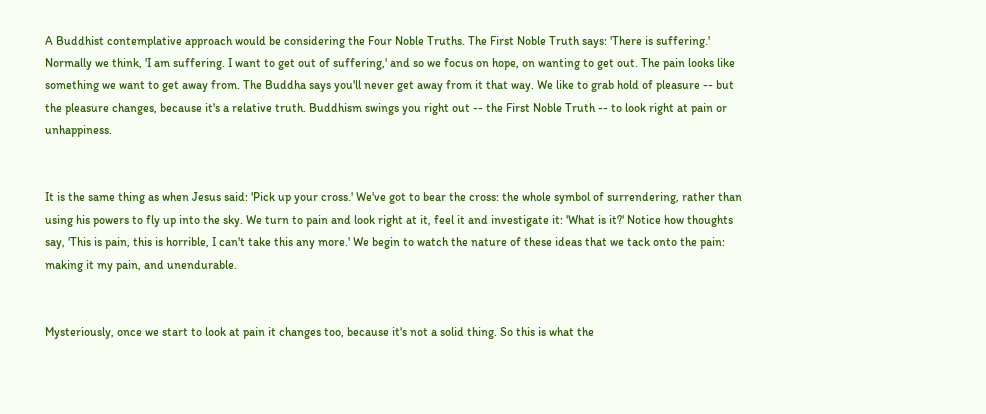A Buddhist contemplative approach would be considering the Four Noble Truths. The First Noble Truth says: 'There is suffering.' Normally we think, 'I am suffering. I want to get out of suffering,' and so we focus on hope, on wanting to get out. The pain looks like something we want to get away from. The Buddha says you'll never get away from it that way. We like to grab hold of pleasure -- but the pleasure changes, because it's a relative truth. Buddhism swings you right out -- the First Noble Truth -- to look right at pain or unhappiness.


It is the same thing as when Jesus said: 'Pick up your cross.' We've got to bear the cross: the whole symbol of surrendering, rather than using his powers to fly up into the sky. We turn to pain and look right at it, feel it and investigate it: 'What is it?' Notice how thoughts say, 'This is pain, this is horrible, I can't take this any more.' We begin to watch the nature of these ideas that we tack onto the pain: making it my pain, and unendurable.


Mysteriously, once we start to look at pain it changes too, because it's not a solid thing. So this is what the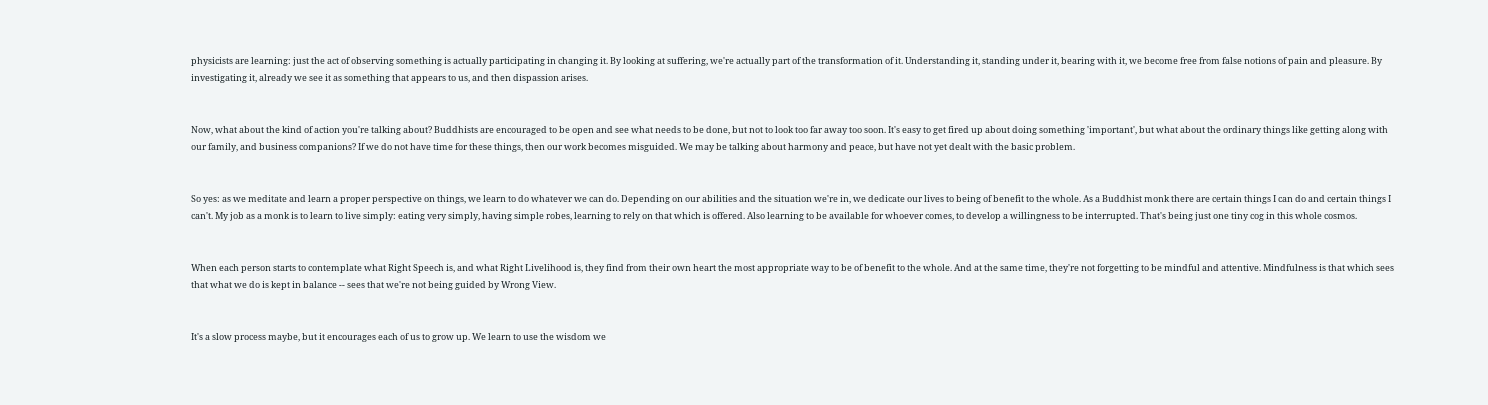physicists are learning: just the act of observing something is actually participating in changing it. By looking at suffering, we're actually part of the transformation of it. Understanding it, standing under it, bearing with it, we become free from false notions of pain and pleasure. By investigating it, already we see it as something that appears to us, and then dispassion arises.


Now, what about the kind of action you're talking about? Buddhists are encouraged to be open and see what needs to be done, but not to look too far away too soon. It's easy to get fired up about doing something 'important', but what about the ordinary things like getting along with our family, and business companions? If we do not have time for these things, then our work becomes misguided. We may be talking about harmony and peace, but have not yet dealt with the basic problem.


So yes: as we meditate and learn a proper perspective on things, we learn to do whatever we can do. Depending on our abilities and the situation we're in, we dedicate our lives to being of benefit to the whole. As a Buddhist monk there are certain things I can do and certain things I can't. My job as a monk is to learn to live simply: eating very simply, having simple robes, learning to rely on that which is offered. Also learning to be available for whoever comes, to develop a willingness to be interrupted. That's being just one tiny cog in this whole cosmos.


When each person starts to contemplate what Right Speech is, and what Right Livelihood is, they find from their own heart the most appropriate way to be of benefit to the whole. And at the same time, they're not forgetting to be mindful and attentive. Mindfulness is that which sees that what we do is kept in balance -- sees that we're not being guided by Wrong View.


It's a slow process maybe, but it encourages each of us to grow up. We learn to use the wisdom we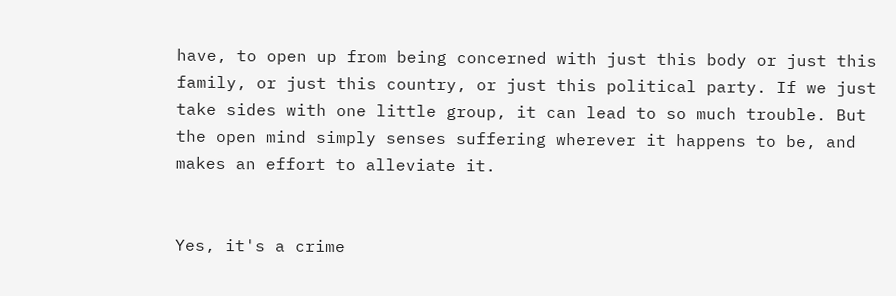have, to open up from being concerned with just this body or just this family, or just this country, or just this political party. If we just take sides with one little group, it can lead to so much trouble. But the open mind simply senses suffering wherever it happens to be, and makes an effort to alleviate it.


Yes, it's a crime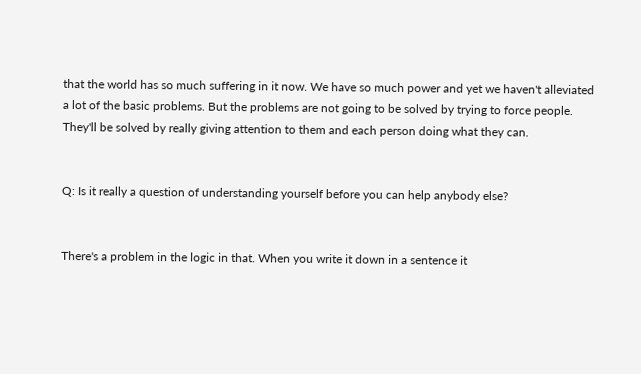that the world has so much suffering in it now. We have so much power and yet we haven't alleviated a lot of the basic problems. But the problems are not going to be solved by trying to force people. They'll be solved by really giving attention to them and each person doing what they can.


Q: Is it really a question of understanding yourself before you can help anybody else?


There's a problem in the logic in that. When you write it down in a sentence it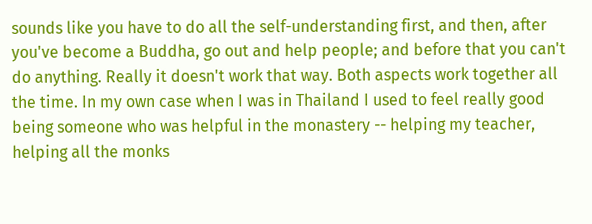sounds like you have to do all the self-understanding first, and then, after you've become a Buddha, go out and help people; and before that you can't do anything. Really it doesn't work that way. Both aspects work together all the time. In my own case when I was in Thailand I used to feel really good being someone who was helpful in the monastery -- helping my teacher, helping all the monks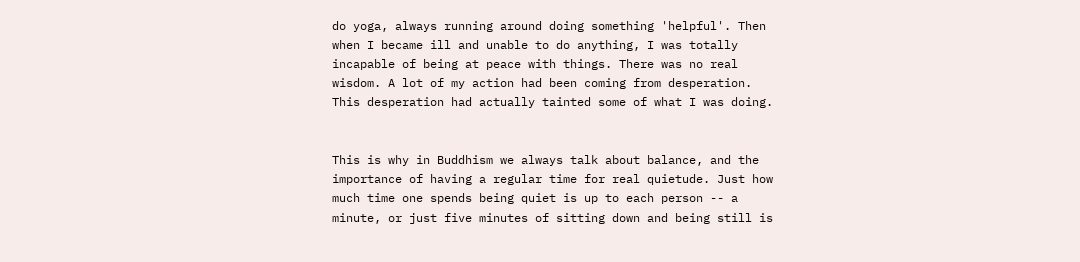do yoga, always running around doing something 'helpful'. Then when I became ill and unable to do anything, I was totally incapable of being at peace with things. There was no real wisdom. A lot of my action had been coming from desperation. This desperation had actually tainted some of what I was doing.


This is why in Buddhism we always talk about balance, and the importance of having a regular time for real quietude. Just how much time one spends being quiet is up to each person -- a minute, or just five minutes of sitting down and being still is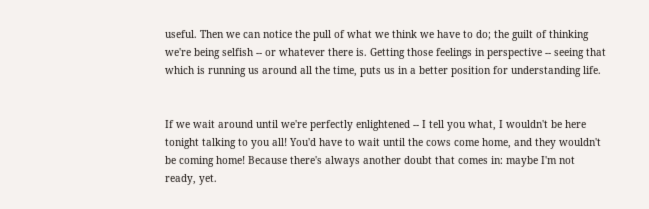useful. Then we can notice the pull of what we think we have to do; the guilt of thinking we're being selfish -- or whatever there is. Getting those feelings in perspective -- seeing that which is running us around all the time, puts us in a better position for understanding life.


If we wait around until we're perfectly enlightened -- I tell you what, I wouldn't be here tonight talking to you all! You'd have to wait until the cows come home, and they wouldn't be coming home! Because there's always another doubt that comes in: maybe I'm not ready, yet.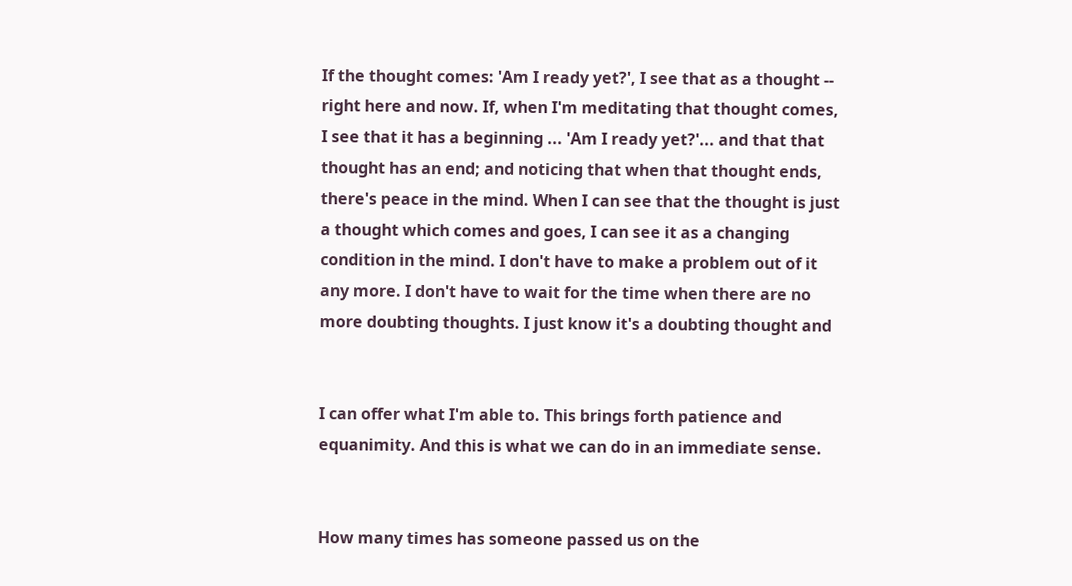If the thought comes: 'Am I ready yet?', I see that as a thought -- right here and now. If, when I'm meditating that thought comes, I see that it has a beginning ... 'Am I ready yet?'... and that that thought has an end; and noticing that when that thought ends, there's peace in the mind. When I can see that the thought is just a thought which comes and goes, I can see it as a changing condition in the mind. I don't have to make a problem out of it any more. I don't have to wait for the time when there are no more doubting thoughts. I just know it's a doubting thought and


I can offer what I'm able to. This brings forth patience and equanimity. And this is what we can do in an immediate sense.


How many times has someone passed us on the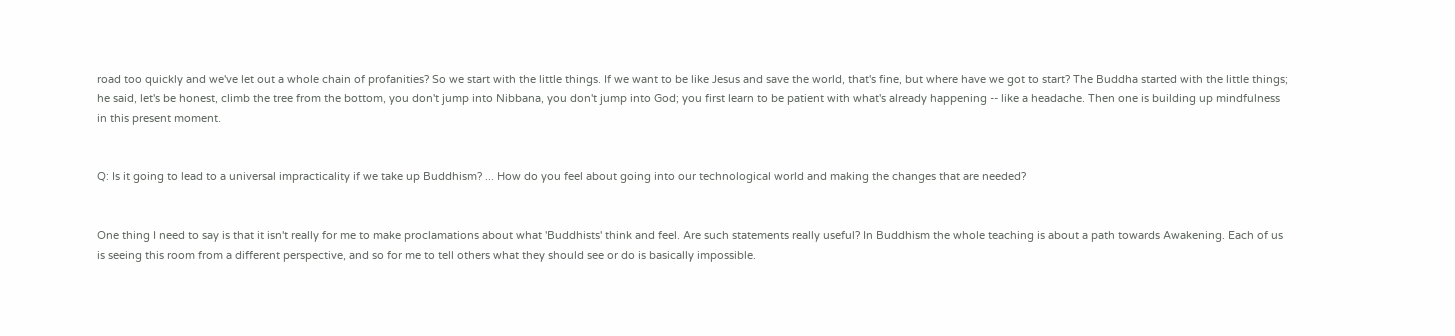road too quickly and we've let out a whole chain of profanities? So we start with the little things. If we want to be like Jesus and save the world, that's fine, but where have we got to start? The Buddha started with the little things; he said, let's be honest, climb the tree from the bottom, you don't jump into Nibbana, you don't jump into God; you first learn to be patient with what's already happening -- like a headache. Then one is building up mindfulness in this present moment.


Q: Is it going to lead to a universal impracticality if we take up Buddhism? ... How do you feel about going into our technological world and making the changes that are needed?


One thing I need to say is that it isn't really for me to make proclamations about what 'Buddhists' think and feel. Are such statements really useful? In Buddhism the whole teaching is about a path towards Awakening. Each of us is seeing this room from a different perspective, and so for me to tell others what they should see or do is basically impossible.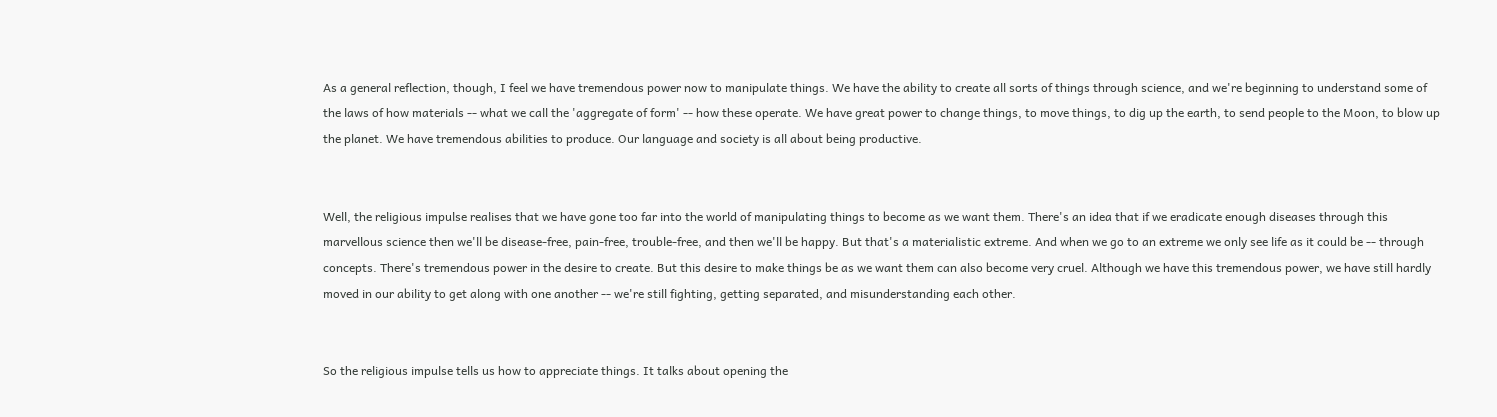As a general reflection, though, I feel we have tremendous power now to manipulate things. We have the ability to create all sorts of things through science, and we're beginning to understand some of the laws of how materials -- what we call the 'aggregate of form' -- how these operate. We have great power to change things, to move things, to dig up the earth, to send people to the Moon, to blow up the planet. We have tremendous abilities to produce. Our language and society is all about being productive.


Well, the religious impulse realises that we have gone too far into the world of manipulating things to become as we want them. There's an idea that if we eradicate enough diseases through this marvellous science then we'll be disease-free, pain-free, trouble-free, and then we'll be happy. But that's a materialistic extreme. And when we go to an extreme we only see life as it could be -- through concepts. There's tremendous power in the desire to create. But this desire to make things be as we want them can also become very cruel. Although we have this tremendous power, we have still hardly moved in our ability to get along with one another -- we're still fighting, getting separated, and misunderstanding each other.


So the religious impulse tells us how to appreciate things. It talks about opening the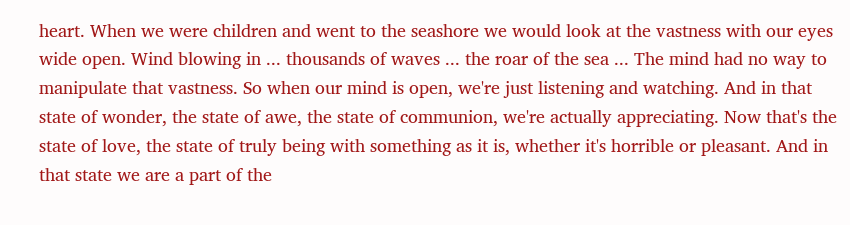heart. When we were children and went to the seashore we would look at the vastness with our eyes wide open. Wind blowing in ... thousands of waves ... the roar of the sea ... The mind had no way to manipulate that vastness. So when our mind is open, we're just listening and watching. And in that state of wonder, the state of awe, the state of communion, we're actually appreciating. Now that's the state of love, the state of truly being with something as it is, whether it's horrible or pleasant. And in that state we are a part of the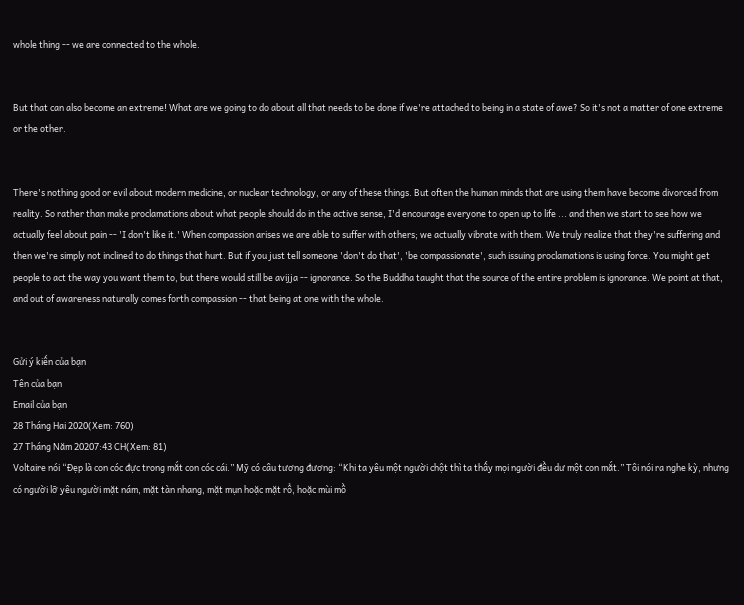whole thing -- we are connected to the whole.


But that can also become an extreme! What are we going to do about all that needs to be done if we're attached to being in a state of awe? So it's not a matter of one extreme or the other.


There's nothing good or evil about modern medicine, or nuclear technology, or any of these things. But often the human minds that are using them have become divorced from reality. So rather than make proclamations about what people should do in the active sense, I'd encourage everyone to open up to life ... and then we start to see how we actually feel about pain -- 'I don't like it.' When compassion arises we are able to suffer with others; we actually vibrate with them. We truly realize that they're suffering and then we're simply not inclined to do things that hurt. But if you just tell someone 'don't do that', 'be compassionate', such issuing proclamations is using force. You might get people to act the way you want them to, but there would still be avijja -- ignorance. So the Buddha taught that the source of the entire problem is ignorance. We point at that, and out of awareness naturally comes forth compassion -- that being at one with the whole.


Gửi ý kiến của bạn
Tên của bạn
Email của bạn
28 Tháng Hai 2020(Xem: 760)
27 Tháng Năm 20207:43 CH(Xem: 81)
Voltaire nói “Đẹp là con cóc đực trong mắt con cóc cái.” Mỹ có câu tương đương: “Khi ta yêu một người chột thì ta thấy mọi người đều dư một con mắt.” Tôi nói ra nghe kỳ, nhưng có người lỡ yêu người mặt nám, mặt tàn nhang, mặt mụn hoặc mặt rổ, hoặc mùi mồ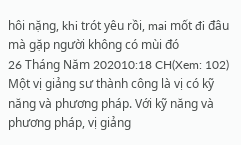hôi nặng, khi trót yêu rồi, mai mốt đi đâu mà gặp người không có mùi đó
26 Tháng Năm 202010:18 CH(Xem: 102)
Một vị giảng sư thành công là vị có kỹ năng và phương pháp. Với kỹ năng và phương pháp, vị giảng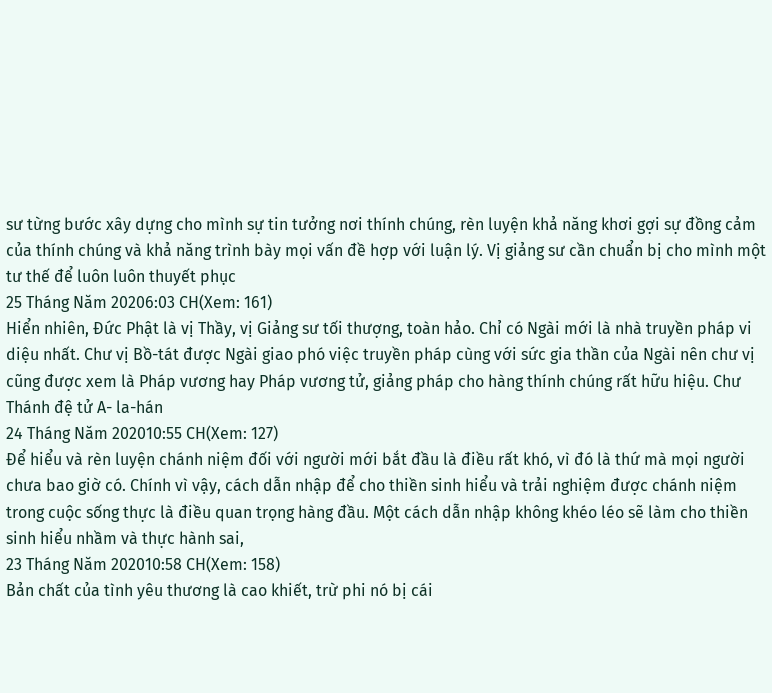sư từng bước xây dựng cho mình sự tin tưởng nơi thính chúng, rèn luyện khả năng khơi gợi sự đồng cảm của thính chúng và khả năng trình bày mọi vấn đề hợp với luận lý. Vị giảng sư cần chuẩn bị cho mình một tư thế để luôn luôn thuyết phục
25 Tháng Năm 20206:03 CH(Xem: 161)
Hiển nhiên, Đức Phật là vị Thầy, vị Giảng sư tối thượng, toàn hảo. Chỉ có Ngài mới là nhà truyền pháp vi diệu nhất. Chư vị Bồ-tát được Ngài giao phó việc truyền pháp cùng với sức gia thần của Ngài nên chư vị cũng được xem là Pháp vương hay Pháp vương tử, giảng pháp cho hàng thính chúng rất hữu hiệu. Chư Thánh đệ tử A- la-hán
24 Tháng Năm 202010:55 CH(Xem: 127)
Để hiểu và rèn luyện chánh niệm đối với người mới bắt đầu là điều rất khó, vì đó là thứ mà mọi người chưa bao giờ có. Chính vì vậy, cách dẫn nhập để cho thiền sinh hiểu và trải nghiệm được chánh niệm trong cuộc sống thực là điều quan trọng hàng đầu. Một cách dẫn nhập không khéo léo sẽ làm cho thiền sinh hiểu nhầm và thực hành sai,
23 Tháng Năm 202010:58 CH(Xem: 158)
Bản chất của tình yêu thương là cao khiết, trừ phi nó bị cái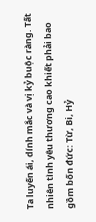Ta luyến ái, dính mắc và vị kỷ buộc ràng. Tất nhiên tình yêu thương cao khiết phải bao gồm bốn đức: Từ, Bi, Hỷ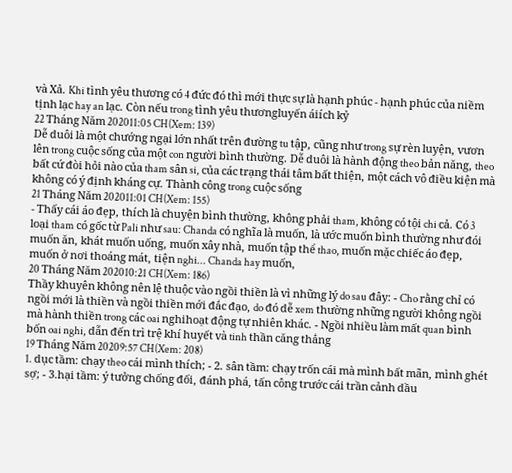và Xả. Khi tình yêu thương có 4 đức đó thì mới thực sự là hạnh phúc - hạnh phúc của niềm tịnh lạc hay an lạc. Còn nếu trong tình yêu thươngluyến áiích kỷ
22 Tháng Năm 202011:05 CH(Xem: 139)
Dễ duôi là một chướng ngại lớn nhất trên đường tu tập, cũng như trong sự rèn luyện, vươn lên trong cuộc sống của một con người bình thường. Dễ duôi là hành động theo bản năng, theo bất cứ đòi hỏi nào của tham sân si, của các trạng thái tâm bất thiện, một cách vô điều kiện mà không có ý định kháng cự. Thành công trong cuộc sống
21 Tháng Năm 202011:01 CH(Xem: 155)
- Thấy cái áo đẹp, thích là chuyện bình thường, không phải tham, không có tội chi cả. Có 3 loại tham có gốc từ Pali như sau: Chanda có nghĩa là muốn, là ước muốn bình thường như đói muốn ăn, khát muốn uống, muốn xây nhà, muốn tập thể thao, muốn mặc chiếc áo đẹp, muốn ở nơi thoáng mát, tiện nghi... Chanda hay muốn,
20 Tháng Năm 202010:21 CH(Xem: 186)
Thầy khuyên không nên lệ thuộc vào ngồi thiền là vì những lý do sau đây: - Cho rằng chỉ có ngồi mới là thiền và ngồi thiền mới đắc đạo, do đó dễ xem thường những người không ngồi mà hành thiền trong các oai nghihoạt động tự nhiên khác. - Ngồi nhiều làm mất quan bình bốn oai nghi, dẫn đến trì trệ khí huyết và tinh thần căng thẳng
19 Tháng Năm 20209:57 CH(Xem: 208)
1. dục tầm: chạy theo cái mình thích; - 2. sân tầm: chạy trốn cái mà mình bất mãn, mình ghét sợ; - 3.hại tầm: ý tưởng chống đối, đánh phá, tấn công trước cái trần cảnh dầu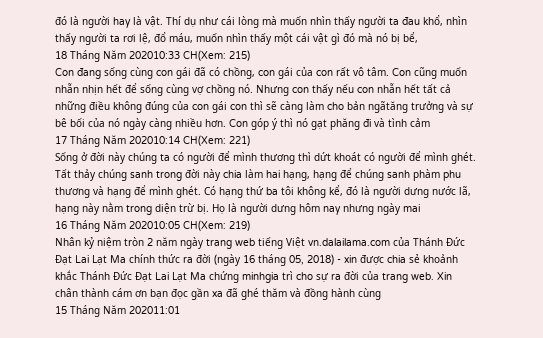đó là người hay là vật. Thí dụ như cái lòng mà muốn nhìn thấy người ta đau khổ, nhìn thấy người ta rơi lệ, đổ máu, muốn nhìn thấy một cái vật gì đó mà nó bị bể,
18 Tháng Năm 202010:33 CH(Xem: 215)
Con đang sống cùng con gái đã có chồng, con gái của con rất vô tâm. Con cũng muốn nhẫn nhịn hết để sống cùng vợ chồng nó. Nhưng con thấy nếu con nhẫn hết tất cả những điều không đúng của con gái con thì sẽ càng làm cho bản ngãtăng trưởng và sự bê bối của nó ngày càng nhiều hơn. Con góp ý thì nó gạt phăng đi và tình cảm
17 Tháng Năm 202010:14 CH(Xem: 221)
Sống ở đời này chúng ta có người để mình thương thì dứt khoát có người để mình ghét. Tất thảy chúng sanh trong đời này chia làm hai hạng, hạng để chúng sanh phàm phu thương và hạng để mình ghét. Có hạng thứ ba tôi không kể, đó là người dưng nước lã, hạng này nằm trong diện trừ bị. Họ là người dưng hôm nay nhưng ngày mai
16 Tháng Năm 202010:05 CH(Xem: 219)
Nhân kỷ niệm tròn 2 năm ngày trang web tiếng Việt vn.dalailama.com của Thánh Đức Đạt Lai Lạt Ma chính thức ra đời (ngày 16 tháng 05, 2018) - xin được chia sẻ khoảnh khắc Thánh Đức Đạt Lai Lạt Ma chứng minhgia trì cho sự ra đời của trang web. Xin chân thành cám ơn bạn đọc gần xa đã ghé thăm và đồng hành cùng
15 Tháng Năm 202011:01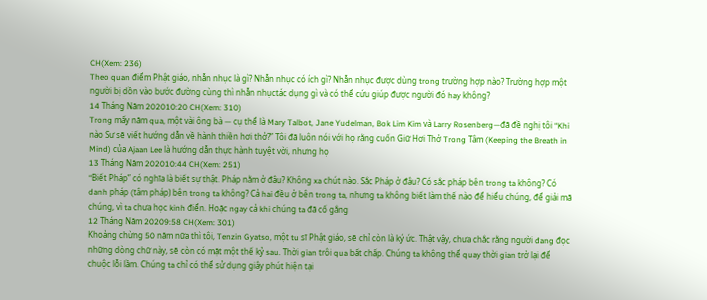CH(Xem: 236)
Theo quan điểm Phật giáo, nhẫn nhục là gì? Nhẫn nhục có ích gì? Nhẫn nhục được dùng trong trường hợp nào? Trường hợp một người bị dồn vào bước đường cùng thì nhẫn nhụctác dụng gì và có thể cứu giúp được người đó hay không?
14 Tháng Năm 202010:20 CH(Xem: 310)
Trong mấy năm qua, một vài ông bà — cụ thể là Mary Talbot, Jane Yudelman, Bok Lim Kim và Larry Rosenberg—đã đề nghị tôi “Khi nào Sư sẽ viết hướng dẫn về hành thiền hơi thở?” Tôi đã luôn nói với họ rằng cuốn Giữ Hơi Thở Trong Tâm (Keeping the Breath in Mind) của Ajaan Lee là hướng dẫn thực hành tuyệt vời, nhưng họ
13 Tháng Năm 202010:44 CH(Xem: 251)
“Biết Pháp” có nghĩa là biết sự thật. Pháp nằm ở đâu? Không xa chút nào. Sắc Pháp ở đâu? Có sắc pháp bên trong ta không? Có danh pháp (tâm pháp) bên trong ta không? Cả hai đều ở bên trong ta, nhưng ta không biết làm thế nào để hiểu chúng, để giải mã chúng, vì ta chưa học kinh điển. Hoặc ngay cả khi chúng ta đã cố gắng
12 Tháng Năm 20209:58 CH(Xem: 301)
Khoảng chừng 50 năm nữa thì tôi, Tenzin Gyatso, một tu sĩ Phật giáo, sẽ chỉ còn là ký ức. Thật vậy, chưa chắc rằng người đang đọc những dòng chữ này, sẽ còn có mặt một thế kỷ sau. Thời gian trôi qua bất chấp. Chúng ta không thể quay thời gian trở lại để chuộc lỗi lầm. Chúng ta chỉ có thể sử dụng giây phút hiện tại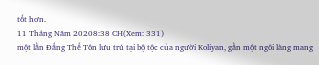tốt hơn.
11 Tháng Năm 20208:38 CH(Xem: 331)
một lần Đấng Thế Tôn lưu trú tại bộ tộc của người Koliyan, gần một ngôi làng mang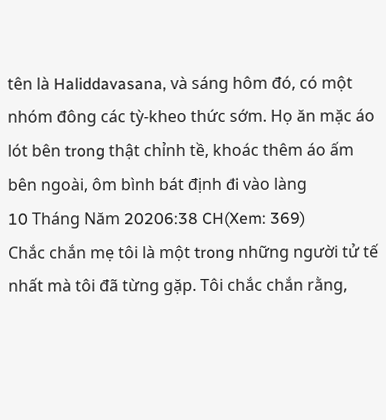tên là Haliddavasana, và sáng hôm đó, có một nhóm đông các tỳ-kheo thức sớm. Họ ăn mặc áo lót bên trong thật chỉnh tề, khoác thêm áo ấm bên ngoài, ôm bình bát định đi vào làng
10 Tháng Năm 20206:38 CH(Xem: 369)
Chắc chắn mẹ tôi là một trong những người tử tế nhất mà tôi đã từng gặp. Tôi chắc chắn rằng,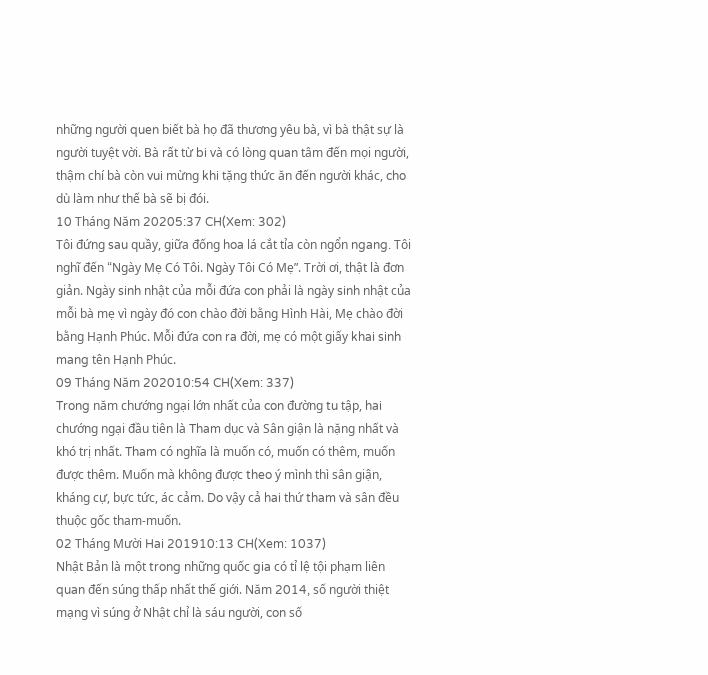những người quen biết bà họ đã thương yêu bà, vì bà thật sự là người tuyệt vời. Bà rất từ bi và có lòng quan tâm đến mọi người, thậm chí bà còn vui mừng khi tặng thức ăn đến người khác, cho dù làm như thế bà sẽ bị đói.
10 Tháng Năm 20205:37 CH(Xem: 302)
Tôi đứng sau quầy, giữa đống hoa lá cắt tỉa còn ngổn ngang. Tôi nghĩ đến “Ngày Mẹ Có Tôi. Ngày Tôi Có Mẹ”. Trời ơi, thật là đơn giản. Ngày sinh nhật của mỗi đứa con phải là ngày sinh nhật của mỗi bà mẹ vì ngày đó con chào đời bằng Hình Hài, Mẹ chào đời bằng Hạnh Phúc. Mỗi đứa con ra đời, mẹ có một giấy khai sinh mang tên Hạnh Phúc.
09 Tháng Năm 202010:54 CH(Xem: 337)
Trong năm chướng ngại lớn nhất của con đường tu tập, hai chướng ngại đầu tiên là Tham dục và Sân giận là nặng nhất và khó trị nhất. Tham có nghĩa là muốn có, muốn có thêm, muốn được thêm. Muốn mà không được theo ý mình thì sân giận, kháng cự, bực tức, ác cảm. Do vậy cả hai thứ tham và sân đều thuộc gốc tham-muốn.
02 Tháng Mười Hai 201910:13 CH(Xem: 1037)
Nhật Bản là một trong những quốc gia có tỉ lệ tội phạm liên quan đến súng thấp nhất thế giới. Năm 2014, số người thiệt mạng vì súng ở Nhật chỉ là sáu người, con số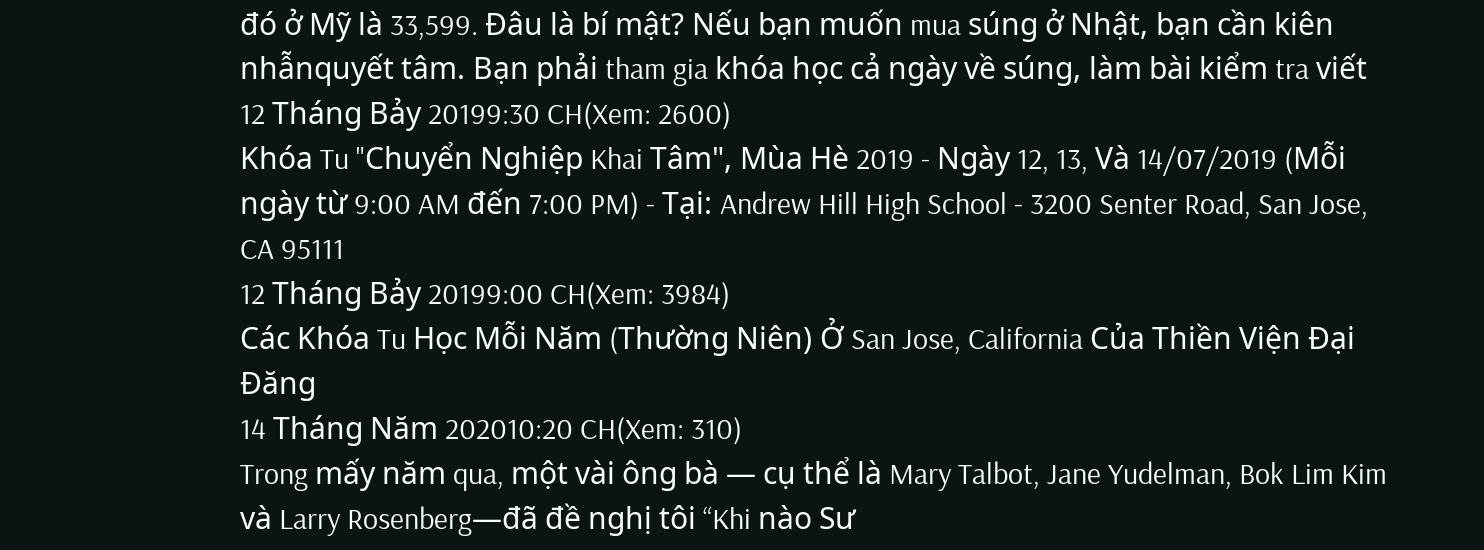đó ở Mỹ là 33,599. Đâu là bí mật? Nếu bạn muốn mua súng ở Nhật, bạn cần kiên nhẫnquyết tâm. Bạn phải tham gia khóa học cả ngày về súng, làm bài kiểm tra viết
12 Tháng Bảy 20199:30 CH(Xem: 2600)
Khóa Tu "Chuyển Nghiệp Khai Tâm", Mùa Hè 2019 - Ngày 12, 13, Và 14/07/2019 (Mỗi ngày từ 9:00 AM đến 7:00 PM) - Tại: Andrew Hill High School - 3200 Senter Road, San Jose, CA 95111
12 Tháng Bảy 20199:00 CH(Xem: 3984)
Các Khóa Tu Học Mỗi Năm (Thường Niên) Ở San Jose, California Của Thiền Viện Đại Đăng
14 Tháng Năm 202010:20 CH(Xem: 310)
Trong mấy năm qua, một vài ông bà — cụ thể là Mary Talbot, Jane Yudelman, Bok Lim Kim và Larry Rosenberg—đã đề nghị tôi “Khi nào Sư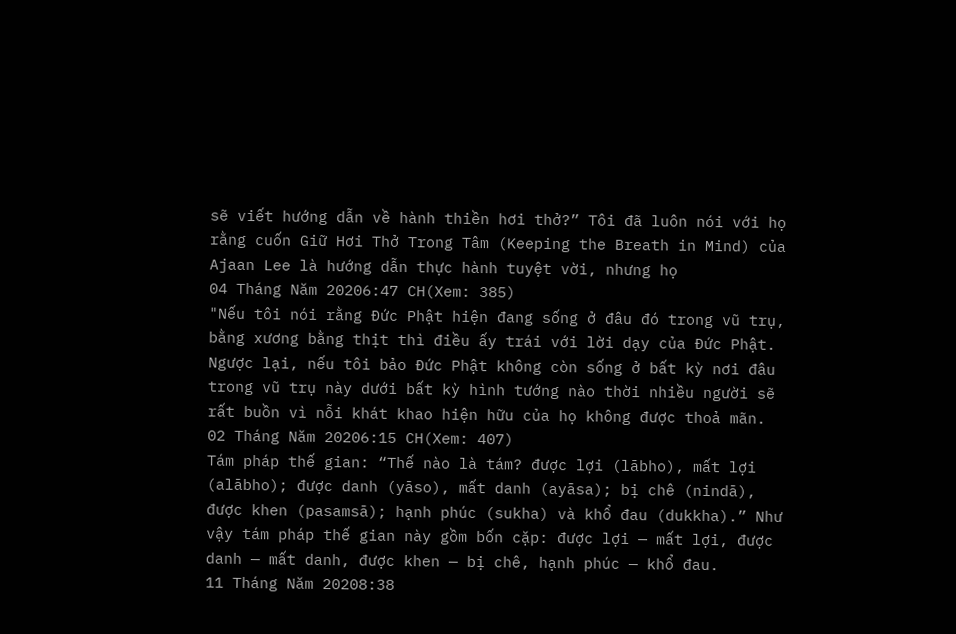sẽ viết hướng dẫn về hành thiền hơi thở?” Tôi đã luôn nói với họ rằng cuốn Giữ Hơi Thở Trong Tâm (Keeping the Breath in Mind) của Ajaan Lee là hướng dẫn thực hành tuyệt vời, nhưng họ
04 Tháng Năm 20206:47 CH(Xem: 385)
"Nếu tôi nói rằng Đức Phật hiện đang sống ở đâu đó trong vũ trụ, bằng xương bằng thịt thì điều ấy trái với lời dạy của Đức Phật. Ngược lại, nếu tôi bảo Đức Phật không còn sống ở bất kỳ nơi đâu trong vũ trụ này dưới bất kỳ hình tướng nào thời nhiều người sẽ rất buồn vì nỗi khát khao hiện hữu của họ không được thoả mãn.
02 Tháng Năm 20206:15 CH(Xem: 407)
Tám pháp thế gian: “Thế nào là tám? được lợi (lābho), mất lợi (alābho); được danh (yāso), mất danh (ayāsa); bị chê (nindā), được khen (pasamsā); hạnh phúc (sukha) và khổ đau (dukkha).” Như vậy tám pháp thế gian này gồm bốn cặp: được lợi — mất lợi, được danh — mất danh, được khen — bị chê, hạnh phúc — khổ đau.
11 Tháng Năm 20208:38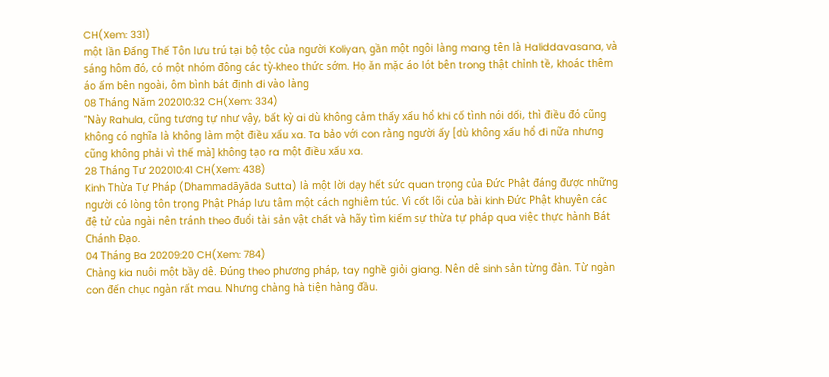CH(Xem: 331)
một lần Đấng Thế Tôn lưu trú tại bộ tộc của người Koliyan, gần một ngôi làng mang tên là Haliddavasana, và sáng hôm đó, có một nhóm đông các tỳ-kheo thức sớm. Họ ăn mặc áo lót bên trong thật chỉnh tề, khoác thêm áo ấm bên ngoài, ôm bình bát định đi vào làng
08 Tháng Năm 202010:32 CH(Xem: 334)
"Này Rahula, cũng tương tự như vậy, bất kỳ ai dù không cảm thấy xấu hổ khi cố tình nói dối, thì điều đó cũng không có nghĩa là không làm một điều xấu xa. Ta bảo với con rằng người ấy [dù không xấu hổ đi nữa nhưng cũng không phải vì thế mà] không tạo ra một điều xấu xa.
28 Tháng Tư 202010:41 CH(Xem: 438)
Kinh Thừa Tự Pháp (Dhammadāyāda Sutta) là một lời dạy hết sức quan trọng của Đức Phật đáng được những người có lòng tôn trọng Phật Pháp lưu tâm một cách nghiêm túc. Vì cốt lõi của bài kinh Đức Phật khuyên các đệ tử của ngài nên tránh theo đuổi tài sản vật chất và hãy tìm kiếm sự thừa tự pháp qua việc thực hành Bát Chánh Đạo.
04 Tháng Ba 20209:20 CH(Xem: 784)
Chàng kia nuôi một bầy dê. Đúng theo phương pháp, tay nghề giỏi giang. Nên dê sinh sản từng đàn. Từ ngàn con đến chục ngàn rất mau. Nhưng chàng hà tiện hàng đầu.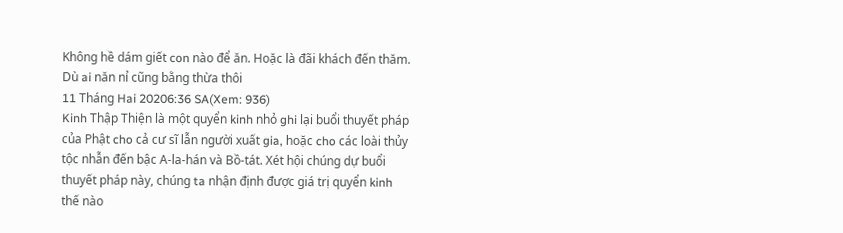Không hề dám giết con nào để ăn. Hoặc là đãi khách đến thăm. Dù ai năn nỉ cũng bằng thừa thôi
11 Tháng Hai 20206:36 SA(Xem: 936)
Kinh Thập Thiện là một quyển kinh nhỏ ghi lại buổi thuyết pháp của Phật cho cả cư sĩ lẫn người xuất gia, hoặc cho các loài thủy tộc nhẫn đến bậc A-la-hán và Bồ-tát. Xét hội chúng dự buổi thuyết pháp này, chúng ta nhận định được giá trị quyển kinh thế nào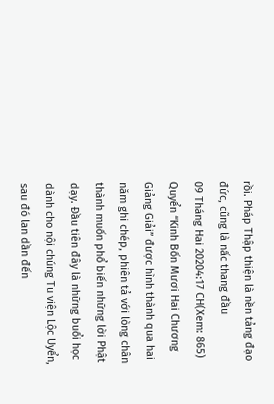rồi. Pháp Thập thiện là nền tảng đạo đức, cũng là nấc thang đầu
09 Tháng Hai 20204:17 CH(Xem: 865)
Quyển “Kinh Bốn Mươi Hai Chương Giảng Giải” được hình thành qua hai năm ghi chép, phiên tả với lòng chân thành muốn phổ biến những lời Phật dạy. Đầu tiên đây là những buổi học dành cho nội chúng Tu viện Lộc Uyển, sau đó lan dần đến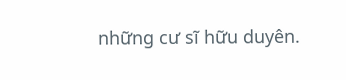những cư sĩ hữu duyên.